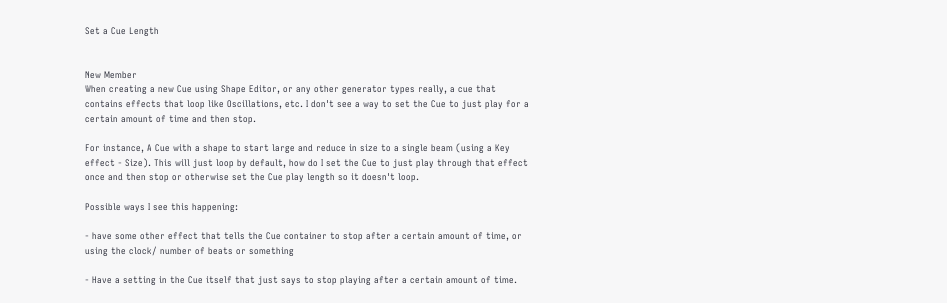Set a Cue Length


New Member
When creating a new Cue using Shape Editor, or any other generator types really, a cue that contains effects that loop like Oscillations, etc. I don't see a way to set the Cue to just play for a certain amount of time and then stop.

For instance, A Cue with a shape to start large and reduce in size to a single beam (using a Key effect - Size). This will just loop by default, how do I set the Cue to just play through that effect once and then stop or otherwise set the Cue play length so it doesn't loop.

Possible ways I see this happening:

- have some other effect that tells the Cue container to stop after a certain amount of time, or using the clock/ number of beats or something

- Have a setting in the Cue itself that just says to stop playing after a certain amount of time.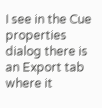I see in the Cue properties dialog there is an Export tab where it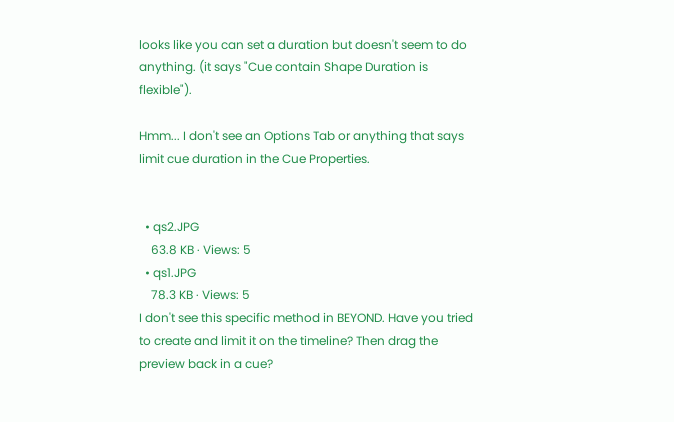looks like you can set a duration but doesn't seem to do anything. (it says "Cue contain Shape Duration is flexible").

Hmm... I don't see an Options Tab or anything that says limit cue duration in the Cue Properties.


  • qs2.JPG
    63.8 KB · Views: 5
  • qs1.JPG
    78.3 KB · Views: 5
I don't see this specific method in BEYOND. Have you tried to create and limit it on the timeline? Then drag the preview back in a cue?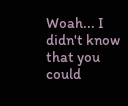Woah... I didn't know that you could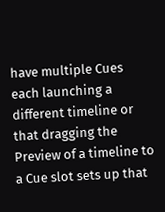have multiple Cues each launching a different timeline or that dragging the Preview of a timeline to a Cue slot sets up that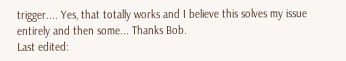trigger.... Yes, that totally works and I believe this solves my issue entirely and then some... Thanks Bob.
Last edited: